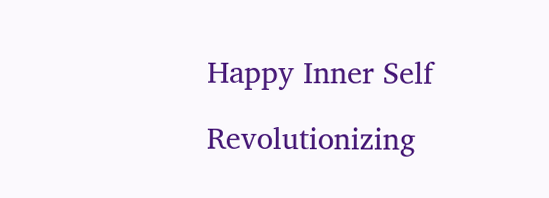Happy Inner Self

Revolutionizing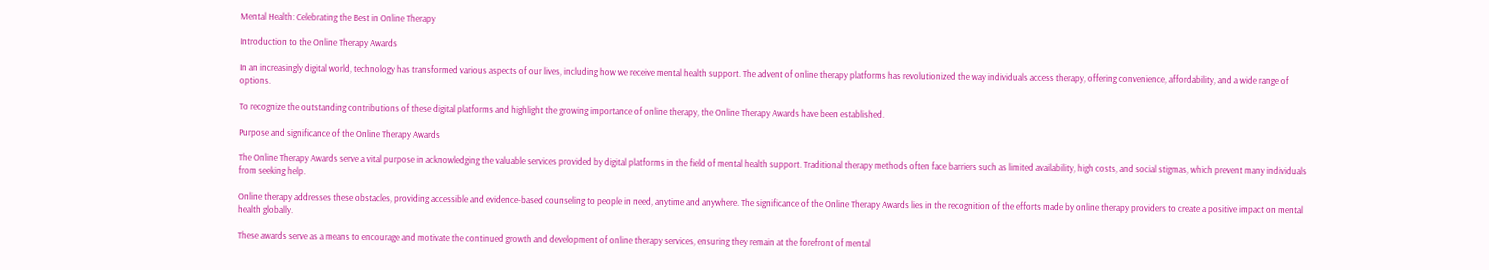Mental Health: Celebrating the Best in Online Therapy

Introduction to the Online Therapy Awards

In an increasingly digital world, technology has transformed various aspects of our lives, including how we receive mental health support. The advent of online therapy platforms has revolutionized the way individuals access therapy, offering convenience, affordability, and a wide range of options.

To recognize the outstanding contributions of these digital platforms and highlight the growing importance of online therapy, the Online Therapy Awards have been established.

Purpose and significance of the Online Therapy Awards

The Online Therapy Awards serve a vital purpose in acknowledging the valuable services provided by digital platforms in the field of mental health support. Traditional therapy methods often face barriers such as limited availability, high costs, and social stigmas, which prevent many individuals from seeking help.

Online therapy addresses these obstacles, providing accessible and evidence-based counseling to people in need, anytime and anywhere. The significance of the Online Therapy Awards lies in the recognition of the efforts made by online therapy providers to create a positive impact on mental health globally.

These awards serve as a means to encourage and motivate the continued growth and development of online therapy services, ensuring they remain at the forefront of mental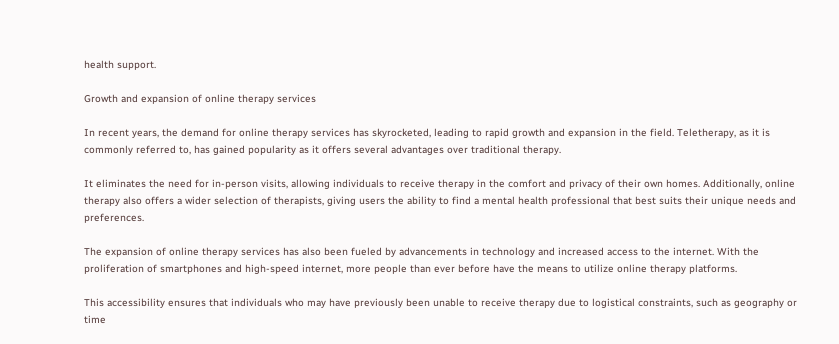health support.

Growth and expansion of online therapy services

In recent years, the demand for online therapy services has skyrocketed, leading to rapid growth and expansion in the field. Teletherapy, as it is commonly referred to, has gained popularity as it offers several advantages over traditional therapy.

It eliminates the need for in-person visits, allowing individuals to receive therapy in the comfort and privacy of their own homes. Additionally, online therapy also offers a wider selection of therapists, giving users the ability to find a mental health professional that best suits their unique needs and preferences.

The expansion of online therapy services has also been fueled by advancements in technology and increased access to the internet. With the proliferation of smartphones and high-speed internet, more people than ever before have the means to utilize online therapy platforms.

This accessibility ensures that individuals who may have previously been unable to receive therapy due to logistical constraints, such as geography or time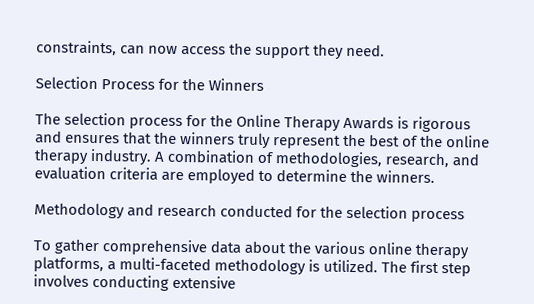constraints, can now access the support they need.

Selection Process for the Winners

The selection process for the Online Therapy Awards is rigorous and ensures that the winners truly represent the best of the online therapy industry. A combination of methodologies, research, and evaluation criteria are employed to determine the winners.

Methodology and research conducted for the selection process

To gather comprehensive data about the various online therapy platforms, a multi-faceted methodology is utilized. The first step involves conducting extensive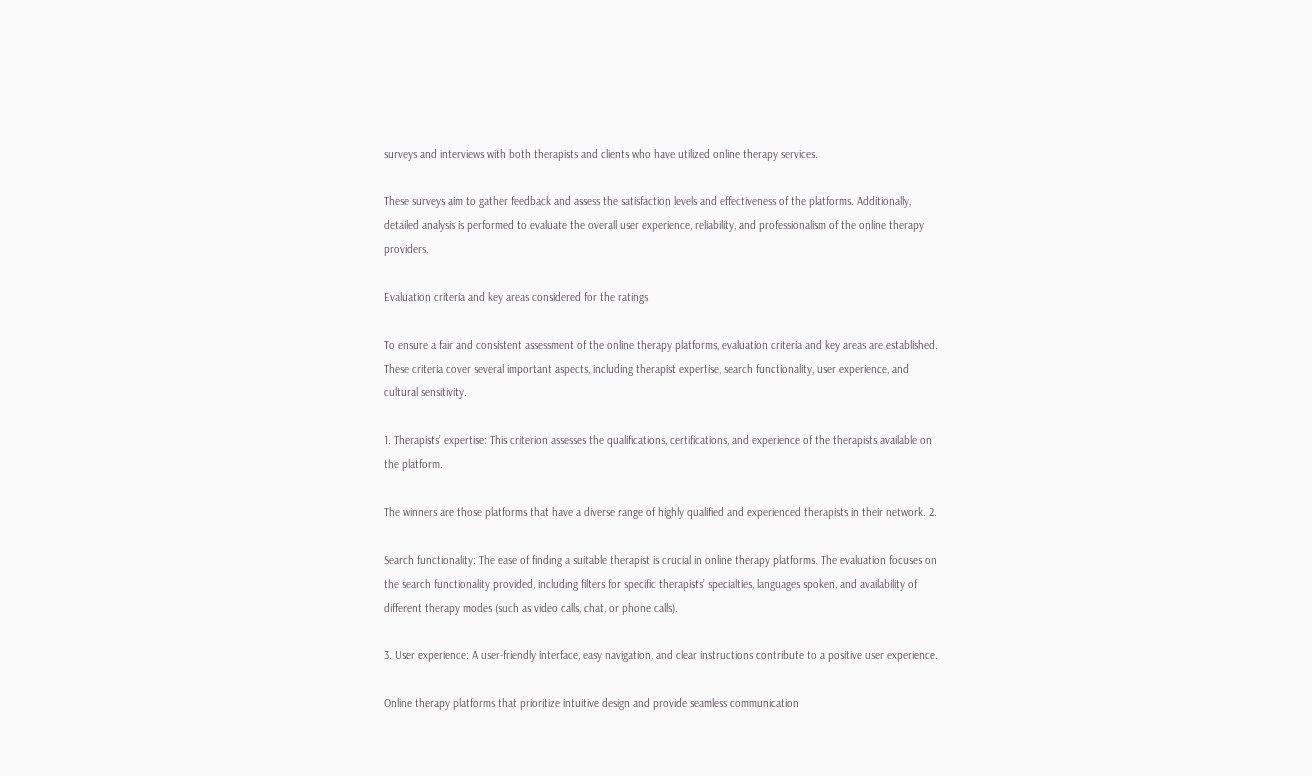surveys and interviews with both therapists and clients who have utilized online therapy services.

These surveys aim to gather feedback and assess the satisfaction levels and effectiveness of the platforms. Additionally, detailed analysis is performed to evaluate the overall user experience, reliability, and professionalism of the online therapy providers.

Evaluation criteria and key areas considered for the ratings

To ensure a fair and consistent assessment of the online therapy platforms, evaluation criteria and key areas are established. These criteria cover several important aspects, including therapist expertise, search functionality, user experience, and cultural sensitivity.

1. Therapists’ expertise: This criterion assesses the qualifications, certifications, and experience of the therapists available on the platform.

The winners are those platforms that have a diverse range of highly qualified and experienced therapists in their network. 2.

Search functionality: The ease of finding a suitable therapist is crucial in online therapy platforms. The evaluation focuses on the search functionality provided, including filters for specific therapists’ specialties, languages spoken, and availability of different therapy modes (such as video calls, chat, or phone calls).

3. User experience: A user-friendly interface, easy navigation, and clear instructions contribute to a positive user experience.

Online therapy platforms that prioritize intuitive design and provide seamless communication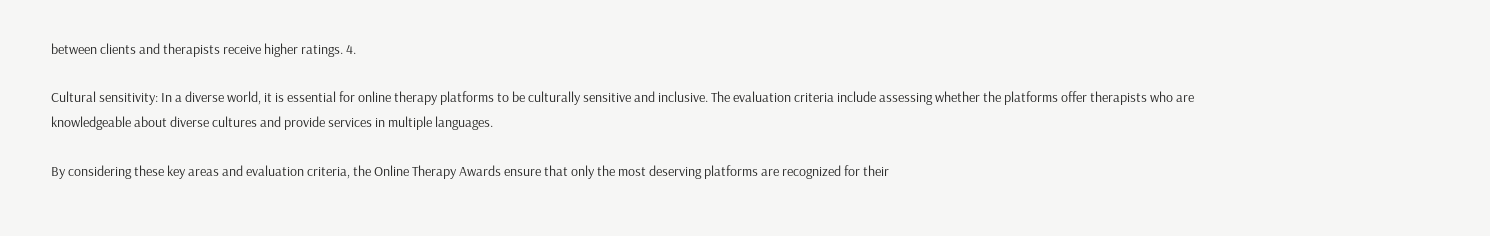between clients and therapists receive higher ratings. 4.

Cultural sensitivity: In a diverse world, it is essential for online therapy platforms to be culturally sensitive and inclusive. The evaluation criteria include assessing whether the platforms offer therapists who are knowledgeable about diverse cultures and provide services in multiple languages.

By considering these key areas and evaluation criteria, the Online Therapy Awards ensure that only the most deserving platforms are recognized for their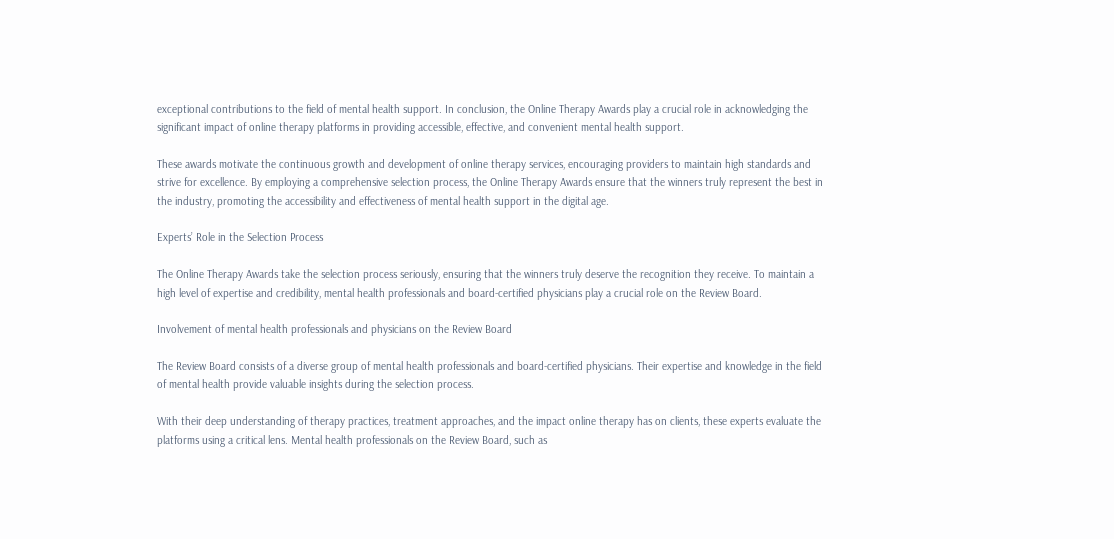exceptional contributions to the field of mental health support. In conclusion, the Online Therapy Awards play a crucial role in acknowledging the significant impact of online therapy platforms in providing accessible, effective, and convenient mental health support.

These awards motivate the continuous growth and development of online therapy services, encouraging providers to maintain high standards and strive for excellence. By employing a comprehensive selection process, the Online Therapy Awards ensure that the winners truly represent the best in the industry, promoting the accessibility and effectiveness of mental health support in the digital age.

Experts’ Role in the Selection Process

The Online Therapy Awards take the selection process seriously, ensuring that the winners truly deserve the recognition they receive. To maintain a high level of expertise and credibility, mental health professionals and board-certified physicians play a crucial role on the Review Board.

Involvement of mental health professionals and physicians on the Review Board

The Review Board consists of a diverse group of mental health professionals and board-certified physicians. Their expertise and knowledge in the field of mental health provide valuable insights during the selection process.

With their deep understanding of therapy practices, treatment approaches, and the impact online therapy has on clients, these experts evaluate the platforms using a critical lens. Mental health professionals on the Review Board, such as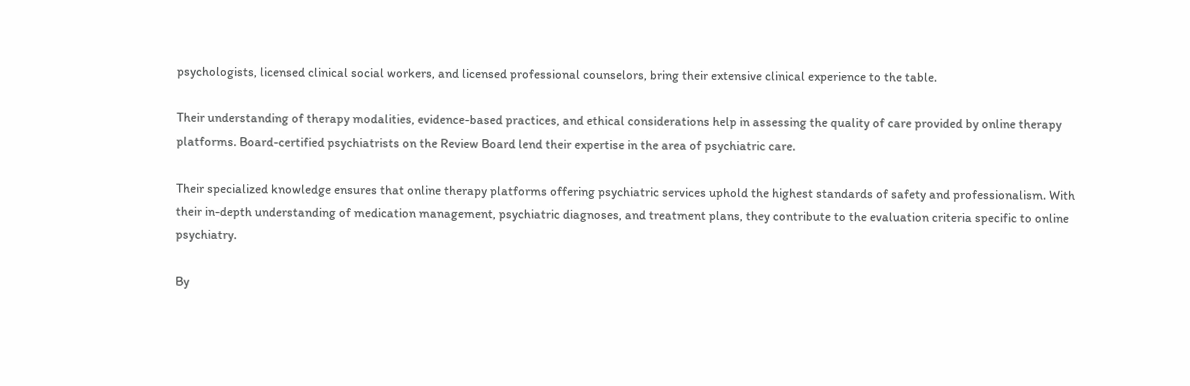psychologists, licensed clinical social workers, and licensed professional counselors, bring their extensive clinical experience to the table.

Their understanding of therapy modalities, evidence-based practices, and ethical considerations help in assessing the quality of care provided by online therapy platforms. Board-certified psychiatrists on the Review Board lend their expertise in the area of psychiatric care.

Their specialized knowledge ensures that online therapy platforms offering psychiatric services uphold the highest standards of safety and professionalism. With their in-depth understanding of medication management, psychiatric diagnoses, and treatment plans, they contribute to the evaluation criteria specific to online psychiatry.

By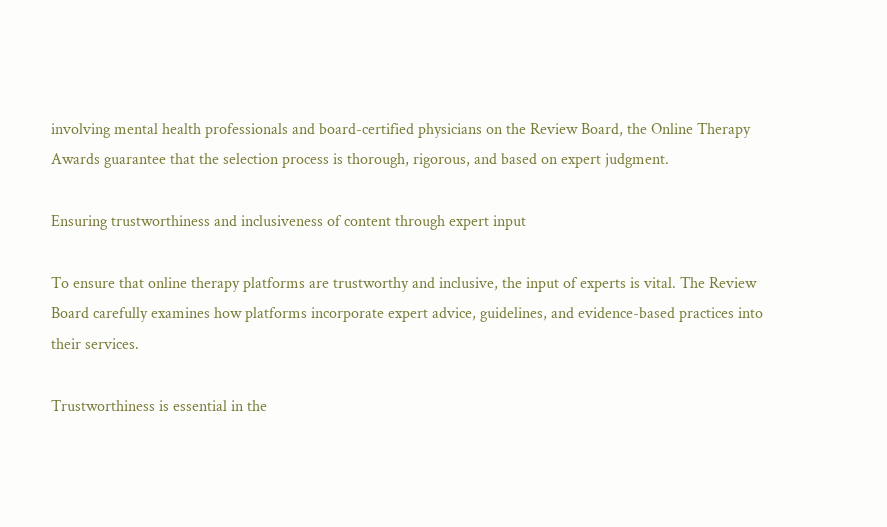involving mental health professionals and board-certified physicians on the Review Board, the Online Therapy Awards guarantee that the selection process is thorough, rigorous, and based on expert judgment.

Ensuring trustworthiness and inclusiveness of content through expert input

To ensure that online therapy platforms are trustworthy and inclusive, the input of experts is vital. The Review Board carefully examines how platforms incorporate expert advice, guidelines, and evidence-based practices into their services.

Trustworthiness is essential in the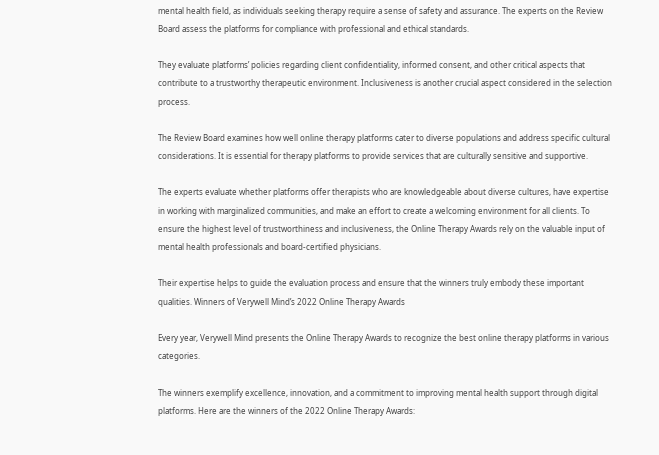mental health field, as individuals seeking therapy require a sense of safety and assurance. The experts on the Review Board assess the platforms for compliance with professional and ethical standards.

They evaluate platforms’ policies regarding client confidentiality, informed consent, and other critical aspects that contribute to a trustworthy therapeutic environment. Inclusiveness is another crucial aspect considered in the selection process.

The Review Board examines how well online therapy platforms cater to diverse populations and address specific cultural considerations. It is essential for therapy platforms to provide services that are culturally sensitive and supportive.

The experts evaluate whether platforms offer therapists who are knowledgeable about diverse cultures, have expertise in working with marginalized communities, and make an effort to create a welcoming environment for all clients. To ensure the highest level of trustworthiness and inclusiveness, the Online Therapy Awards rely on the valuable input of mental health professionals and board-certified physicians.

Their expertise helps to guide the evaluation process and ensure that the winners truly embody these important qualities. Winners of Verywell Mind’s 2022 Online Therapy Awards

Every year, Verywell Mind presents the Online Therapy Awards to recognize the best online therapy platforms in various categories.

The winners exemplify excellence, innovation, and a commitment to improving mental health support through digital platforms. Here are the winners of the 2022 Online Therapy Awards: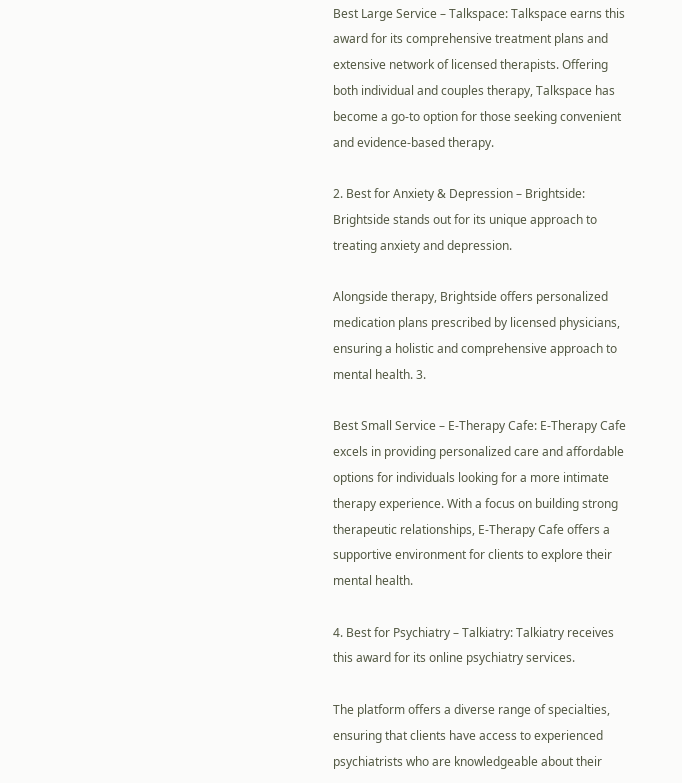Best Large Service – Talkspace: Talkspace earns this award for its comprehensive treatment plans and extensive network of licensed therapists. Offering both individual and couples therapy, Talkspace has become a go-to option for those seeking convenient and evidence-based therapy.

2. Best for Anxiety & Depression – Brightside: Brightside stands out for its unique approach to treating anxiety and depression.

Alongside therapy, Brightside offers personalized medication plans prescribed by licensed physicians, ensuring a holistic and comprehensive approach to mental health. 3.

Best Small Service – E-Therapy Cafe: E-Therapy Cafe excels in providing personalized care and affordable options for individuals looking for a more intimate therapy experience. With a focus on building strong therapeutic relationships, E-Therapy Cafe offers a supportive environment for clients to explore their mental health.

4. Best for Psychiatry – Talkiatry: Talkiatry receives this award for its online psychiatry services.

The platform offers a diverse range of specialties, ensuring that clients have access to experienced psychiatrists who are knowledgeable about their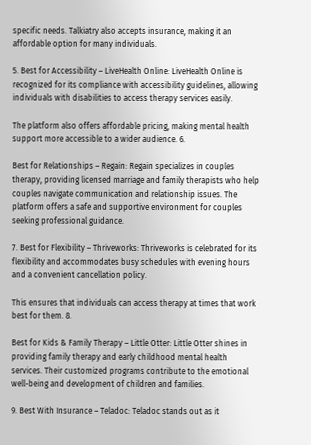specific needs. Talkiatry also accepts insurance, making it an affordable option for many individuals.

5. Best for Accessibility – LiveHealth Online: LiveHealth Online is recognized for its compliance with accessibility guidelines, allowing individuals with disabilities to access therapy services easily.

The platform also offers affordable pricing, making mental health support more accessible to a wider audience. 6.

Best for Relationships – Regain: Regain specializes in couples therapy, providing licensed marriage and family therapists who help couples navigate communication and relationship issues. The platform offers a safe and supportive environment for couples seeking professional guidance.

7. Best for Flexibility – Thriveworks: Thriveworks is celebrated for its flexibility and accommodates busy schedules with evening hours and a convenient cancellation policy.

This ensures that individuals can access therapy at times that work best for them. 8.

Best for Kids & Family Therapy – Little Otter: Little Otter shines in providing family therapy and early childhood mental health services. Their customized programs contribute to the emotional well-being and development of children and families.

9. Best With Insurance – Teladoc: Teladoc stands out as it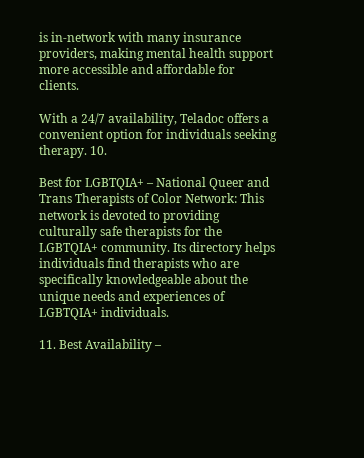is in-network with many insurance providers, making mental health support more accessible and affordable for clients.

With a 24/7 availability, Teladoc offers a convenient option for individuals seeking therapy. 10.

Best for LGBTQIA+ – National Queer and Trans Therapists of Color Network: This network is devoted to providing culturally safe therapists for the LGBTQIA+ community. Its directory helps individuals find therapists who are specifically knowledgeable about the unique needs and experiences of LGBTQIA+ individuals.

11. Best Availability –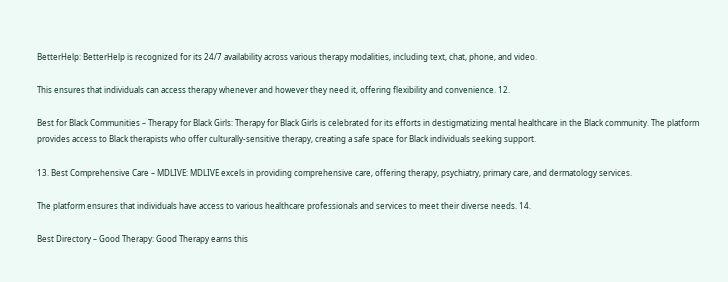BetterHelp: BetterHelp is recognized for its 24/7 availability across various therapy modalities, including text, chat, phone, and video.

This ensures that individuals can access therapy whenever and however they need it, offering flexibility and convenience. 12.

Best for Black Communities – Therapy for Black Girls: Therapy for Black Girls is celebrated for its efforts in destigmatizing mental healthcare in the Black community. The platform provides access to Black therapists who offer culturally-sensitive therapy, creating a safe space for Black individuals seeking support.

13. Best Comprehensive Care – MDLIVE: MDLIVE excels in providing comprehensive care, offering therapy, psychiatry, primary care, and dermatology services.

The platform ensures that individuals have access to various healthcare professionals and services to meet their diverse needs. 14.

Best Directory – Good Therapy: Good Therapy earns this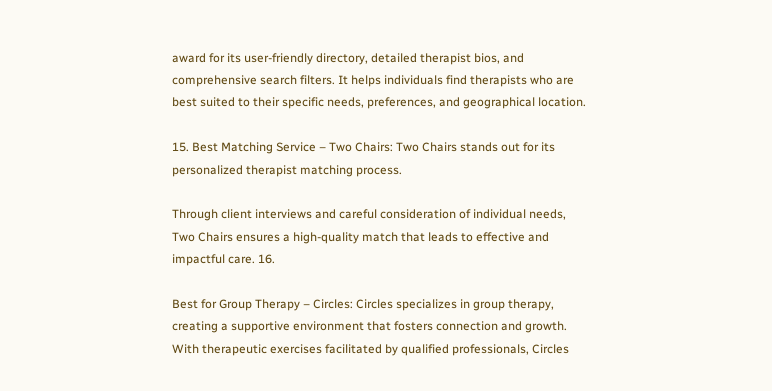award for its user-friendly directory, detailed therapist bios, and comprehensive search filters. It helps individuals find therapists who are best suited to their specific needs, preferences, and geographical location.

15. Best Matching Service – Two Chairs: Two Chairs stands out for its personalized therapist matching process.

Through client interviews and careful consideration of individual needs, Two Chairs ensures a high-quality match that leads to effective and impactful care. 16.

Best for Group Therapy – Circles: Circles specializes in group therapy, creating a supportive environment that fosters connection and growth. With therapeutic exercises facilitated by qualified professionals, Circles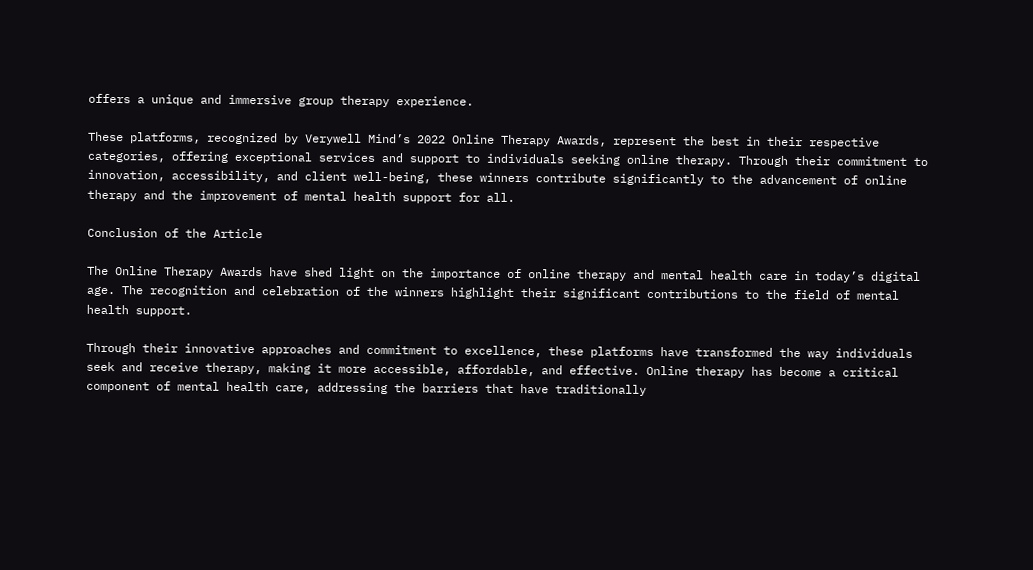offers a unique and immersive group therapy experience.

These platforms, recognized by Verywell Mind’s 2022 Online Therapy Awards, represent the best in their respective categories, offering exceptional services and support to individuals seeking online therapy. Through their commitment to innovation, accessibility, and client well-being, these winners contribute significantly to the advancement of online therapy and the improvement of mental health support for all.

Conclusion of the Article

The Online Therapy Awards have shed light on the importance of online therapy and mental health care in today’s digital age. The recognition and celebration of the winners highlight their significant contributions to the field of mental health support.

Through their innovative approaches and commitment to excellence, these platforms have transformed the way individuals seek and receive therapy, making it more accessible, affordable, and effective. Online therapy has become a critical component of mental health care, addressing the barriers that have traditionally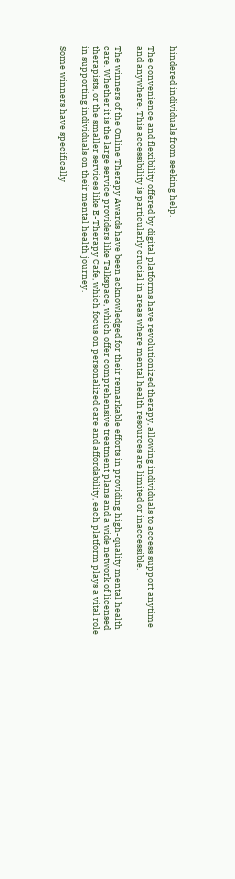hindered individuals from seeking help.

The convenience and flexibility offered by digital platforms have revolutionized therapy, allowing individuals to access support anytime and anywhere. This accessibility is particularly crucial in areas where mental health resources are limited or inaccessible.

The winners of the Online Therapy Awards have been acknowledged for their remarkable efforts in providing high-quality mental health care. Whether it is the large service providers like Talkspace, which offer comprehensive treatment plans and a wide network of licensed therapists, or the smaller services like E-Therapy Cafe, which focus on personalized care and affordability, each platform plays a vital role in supporting individuals on their mental health journey.

Some winners have specifically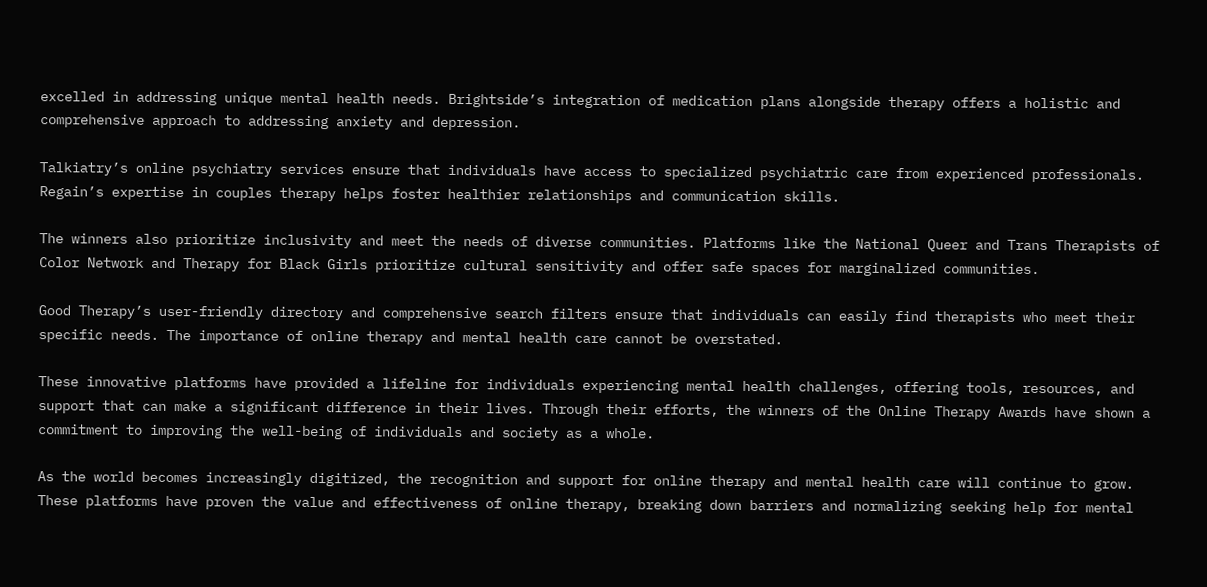excelled in addressing unique mental health needs. Brightside’s integration of medication plans alongside therapy offers a holistic and comprehensive approach to addressing anxiety and depression.

Talkiatry’s online psychiatry services ensure that individuals have access to specialized psychiatric care from experienced professionals. Regain’s expertise in couples therapy helps foster healthier relationships and communication skills.

The winners also prioritize inclusivity and meet the needs of diverse communities. Platforms like the National Queer and Trans Therapists of Color Network and Therapy for Black Girls prioritize cultural sensitivity and offer safe spaces for marginalized communities.

Good Therapy’s user-friendly directory and comprehensive search filters ensure that individuals can easily find therapists who meet their specific needs. The importance of online therapy and mental health care cannot be overstated.

These innovative platforms have provided a lifeline for individuals experiencing mental health challenges, offering tools, resources, and support that can make a significant difference in their lives. Through their efforts, the winners of the Online Therapy Awards have shown a commitment to improving the well-being of individuals and society as a whole.

As the world becomes increasingly digitized, the recognition and support for online therapy and mental health care will continue to grow. These platforms have proven the value and effectiveness of online therapy, breaking down barriers and normalizing seeking help for mental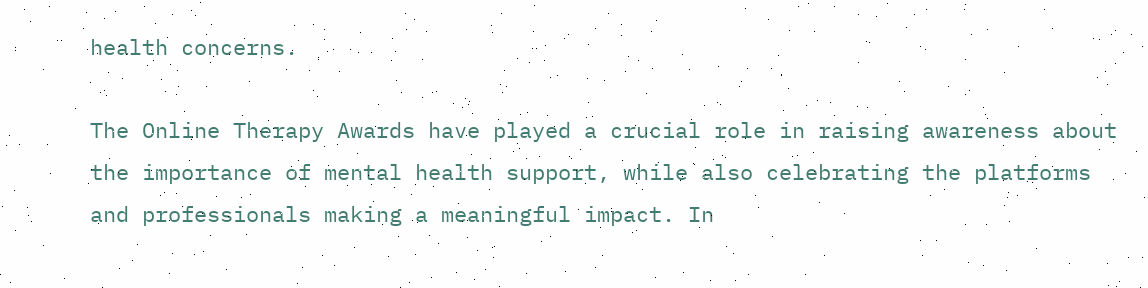health concerns.

The Online Therapy Awards have played a crucial role in raising awareness about the importance of mental health support, while also celebrating the platforms and professionals making a meaningful impact. In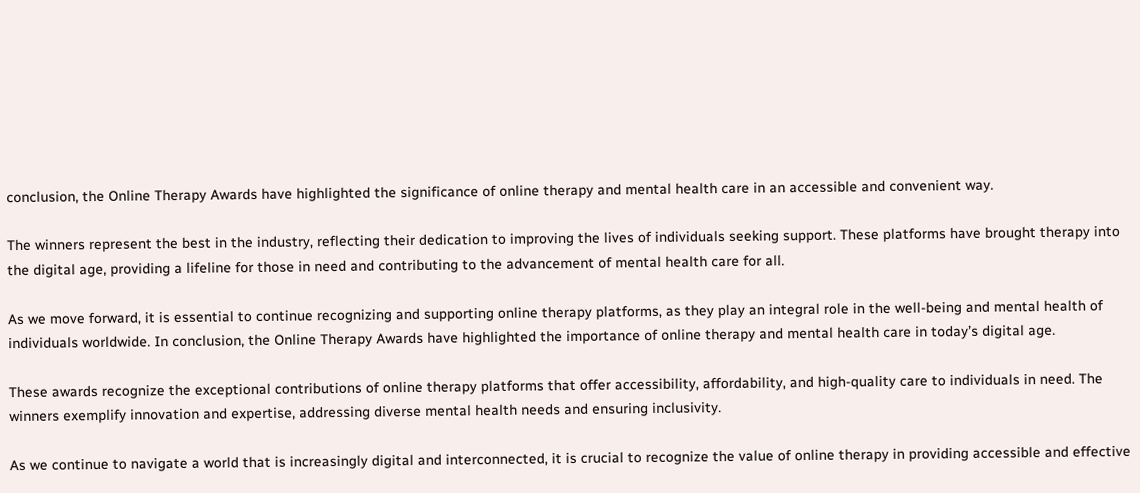conclusion, the Online Therapy Awards have highlighted the significance of online therapy and mental health care in an accessible and convenient way.

The winners represent the best in the industry, reflecting their dedication to improving the lives of individuals seeking support. These platforms have brought therapy into the digital age, providing a lifeline for those in need and contributing to the advancement of mental health care for all.

As we move forward, it is essential to continue recognizing and supporting online therapy platforms, as they play an integral role in the well-being and mental health of individuals worldwide. In conclusion, the Online Therapy Awards have highlighted the importance of online therapy and mental health care in today’s digital age.

These awards recognize the exceptional contributions of online therapy platforms that offer accessibility, affordability, and high-quality care to individuals in need. The winners exemplify innovation and expertise, addressing diverse mental health needs and ensuring inclusivity.

As we continue to navigate a world that is increasingly digital and interconnected, it is crucial to recognize the value of online therapy in providing accessible and effective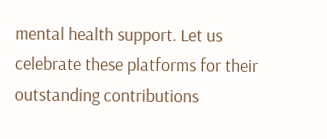mental health support. Let us celebrate these platforms for their outstanding contributions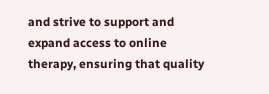and strive to support and expand access to online therapy, ensuring that quality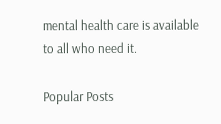mental health care is available to all who need it.

Popular Posts